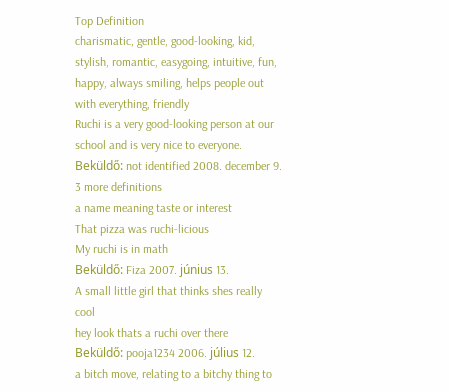Top Definition
charismatic, gentle, good-looking, kid, stylish, romantic, easygoing, intuitive, fun, happy, always smiling, helps people out with everything, friendly
Ruchi is a very good-looking person at our school and is very nice to everyone.
Beküldő: not identified 2008. december 9.
3 more definitions
a name meaning taste or interest
That pizza was ruchi-licious
My ruchi is in math
Beküldő: Fiza 2007. június 13.
A small little girl that thinks shes really cool
hey look thats a ruchi over there
Beküldő: pooja1234 2006. július 12.
a bitch move, relating to a bitchy thing to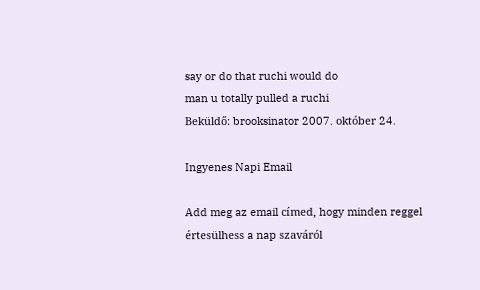say or do that ruchi would do
man u totally pulled a ruchi
Beküldő: brooksinator 2007. október 24.

Ingyenes Napi Email

Add meg az email címed, hogy minden reggel értesülhess a nap szaváról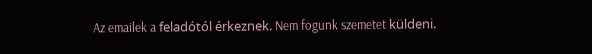Az emailek a feladótól érkeznek. Nem fogunk szemetet küldeni.